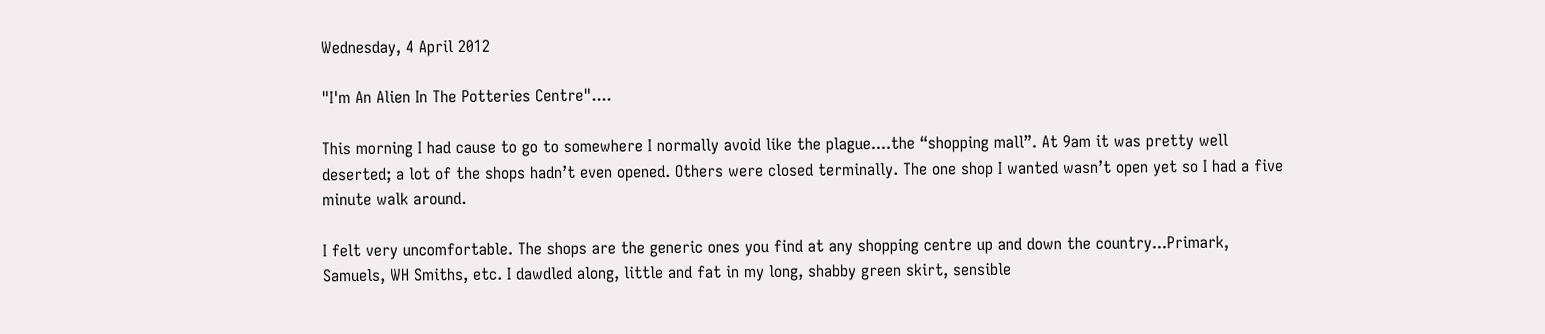Wednesday, 4 April 2012

"I'm An Alien In The Potteries Centre"....

This morning I had cause to go to somewhere I normally avoid like the plague....the “shopping mall”. At 9am it was pretty well deserted; a lot of the shops hadn’t even opened. Others were closed terminally. The one shop I wanted wasn’t open yet so I had a five minute walk around.

I felt very uncomfortable. The shops are the generic ones you find at any shopping centre up and down the country...Primark, Samuels, WH Smiths, etc. I dawdled along, little and fat in my long, shabby green skirt, sensible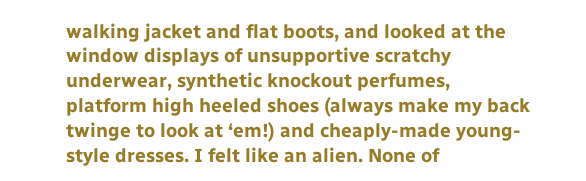walking jacket and flat boots, and looked at the window displays of unsupportive scratchy underwear, synthetic knockout perfumes, platform high heeled shoes (always make my back twinge to look at ‘em!) and cheaply-made young-style dresses. I felt like an alien. None of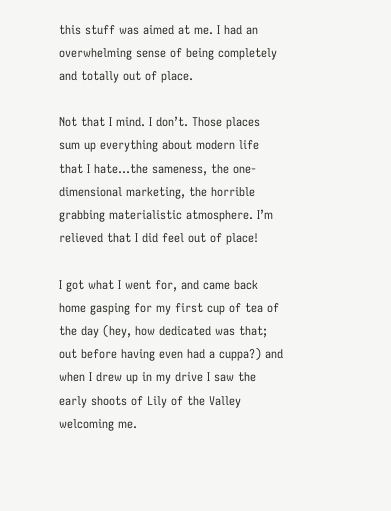this stuff was aimed at me. I had an overwhelming sense of being completely and totally out of place.

Not that I mind. I don’t. Those places sum up everything about modern life that I hate...the sameness, the one-dimensional marketing, the horrible grabbing materialistic atmosphere. I’m relieved that I did feel out of place!

I got what I went for, and came back home gasping for my first cup of tea of the day (hey, how dedicated was that; out before having even had a cuppa?) and when I drew up in my drive I saw the early shoots of Lily of the Valley welcoming me.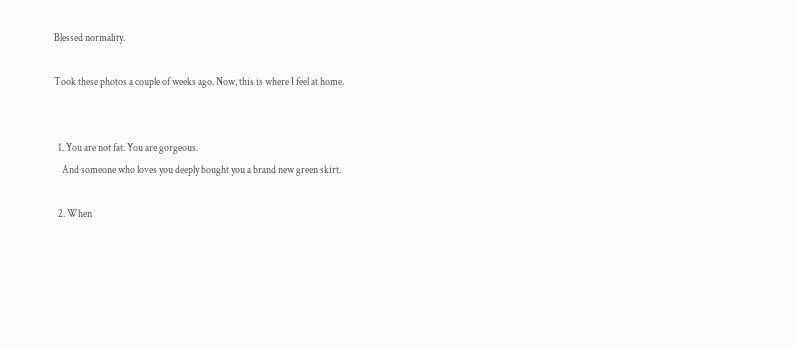Blessed normality.

Took these photos a couple of weeks ago. Now, this is where I feel at home.


  1. You are not fat. You are gorgeous.
    And someone who loves you deeply bought you a brand new green skirt.

  2. When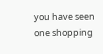you have seen one shopping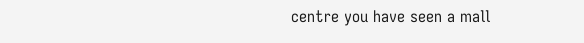centre you have seen a mall